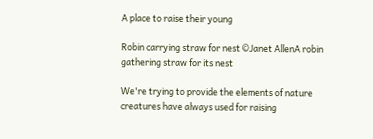A place to raise their young

Robin carrying straw for nest ©Janet AllenA robin gathering straw for its nest

We're trying to provide the elements of nature creatures have always used for raising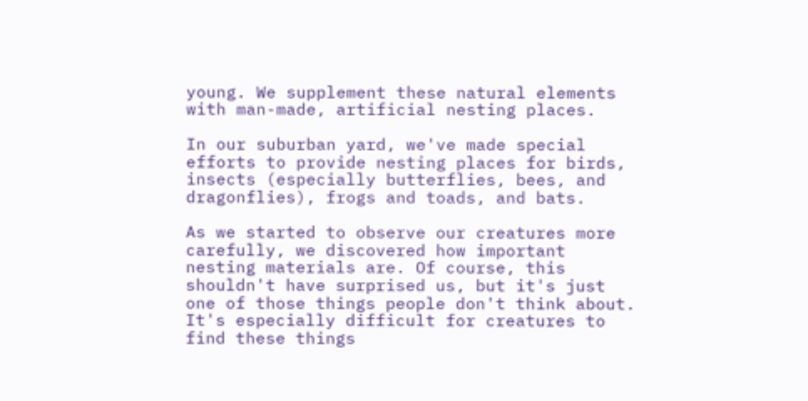young. We supplement these natural elements with man-made, artificial nesting places.

In our suburban yard, we've made special efforts to provide nesting places for birds, insects (especially butterflies, bees, and dragonflies), frogs and toads, and bats.

As we started to observe our creatures more carefully, we discovered how important nesting materials are. Of course, this shouldn't have surprised us, but it's just one of those things people don't think about. It's especially difficult for creatures to find these things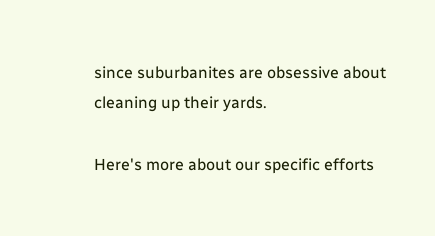since suburbanites are obsessive about cleaning up their yards.

Here's more about our specific efforts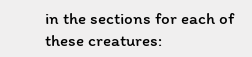in the sections for each of these creatures: